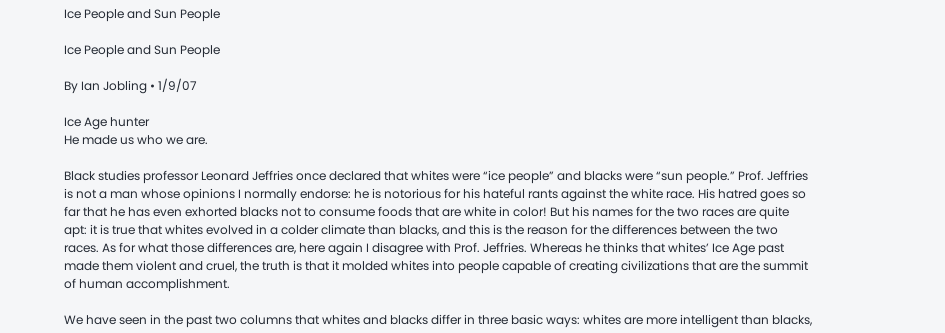Ice People and Sun People

Ice People and Sun People

By Ian Jobling • 1/9/07

Ice Age hunter
He made us who we are.

Black studies professor Leonard Jeffries once declared that whites were “ice people” and blacks were “sun people.” Prof. Jeffries is not a man whose opinions I normally endorse: he is notorious for his hateful rants against the white race. His hatred goes so far that he has even exhorted blacks not to consume foods that are white in color! But his names for the two races are quite apt: it is true that whites evolved in a colder climate than blacks, and this is the reason for the differences between the two races. As for what those differences are, here again I disagree with Prof. Jeffries. Whereas he thinks that whites’ Ice Age past made them violent and cruel, the truth is that it molded whites into people capable of creating civilizations that are the summit of human accomplishment.

We have seen in the past two columns that whites and blacks differ in three basic ways: whites are more intelligent than blacks,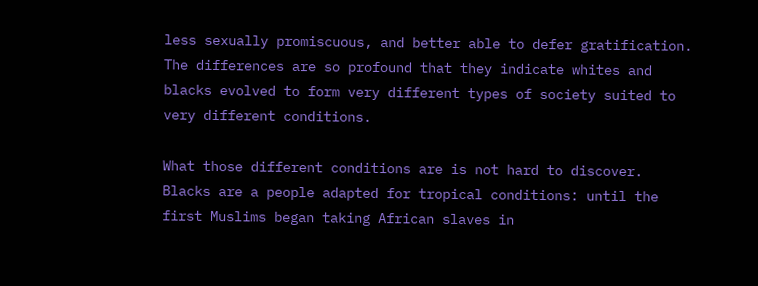less sexually promiscuous, and better able to defer gratification. The differences are so profound that they indicate whites and blacks evolved to form very different types of society suited to very different conditions.

What those different conditions are is not hard to discover. Blacks are a people adapted for tropical conditions: until the first Muslims began taking African slaves in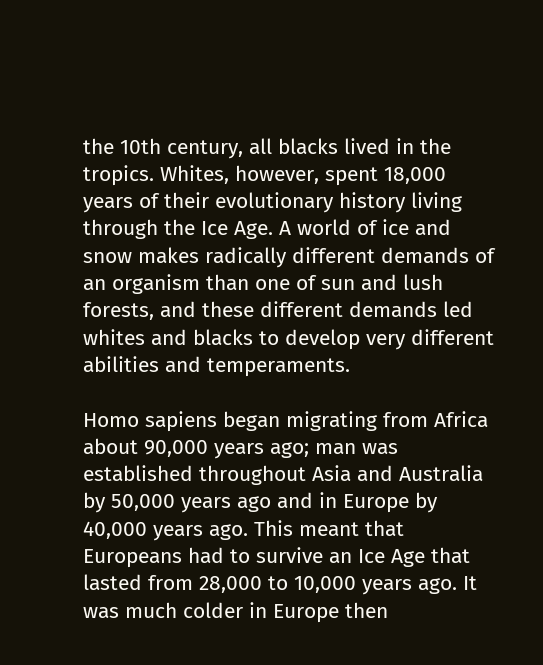the 10th century, all blacks lived in the tropics. Whites, however, spent 18,000 years of their evolutionary history living through the Ice Age. A world of ice and snow makes radically different demands of an organism than one of sun and lush forests, and these different demands led whites and blacks to develop very different abilities and temperaments.

Homo sapiens began migrating from Africa about 90,000 years ago; man was established throughout Asia and Australia by 50,000 years ago and in Europe by 40,000 years ago. This meant that Europeans had to survive an Ice Age that lasted from 28,000 to 10,000 years ago. It was much colder in Europe then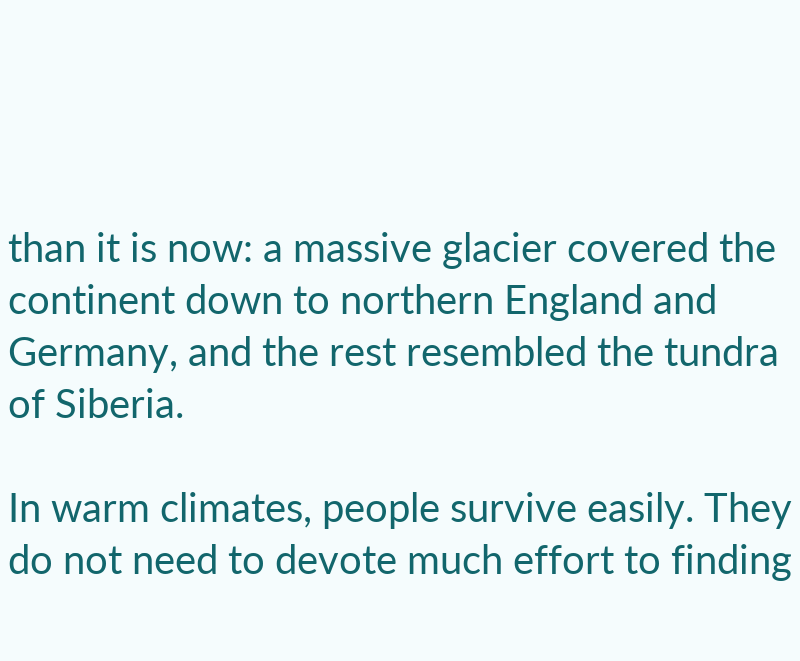than it is now: a massive glacier covered the continent down to northern England and Germany, and the rest resembled the tundra of Siberia.

In warm climates, people survive easily. They do not need to devote much effort to finding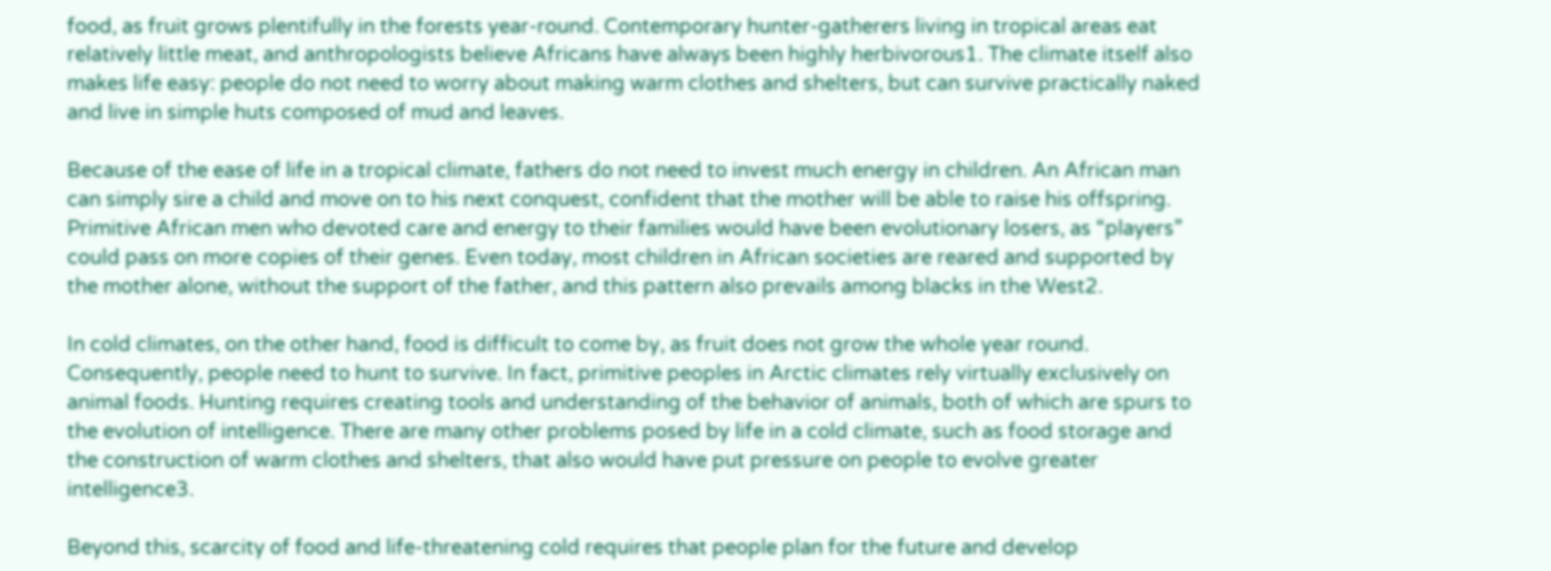food, as fruit grows plentifully in the forests year-round. Contemporary hunter-gatherers living in tropical areas eat relatively little meat, and anthropologists believe Africans have always been highly herbivorous1. The climate itself also makes life easy: people do not need to worry about making warm clothes and shelters, but can survive practically naked and live in simple huts composed of mud and leaves.

Because of the ease of life in a tropical climate, fathers do not need to invest much energy in children. An African man can simply sire a child and move on to his next conquest, confident that the mother will be able to raise his offspring. Primitive African men who devoted care and energy to their families would have been evolutionary losers, as “players” could pass on more copies of their genes. Even today, most children in African societies are reared and supported by the mother alone, without the support of the father, and this pattern also prevails among blacks in the West2.

In cold climates, on the other hand, food is difficult to come by, as fruit does not grow the whole year round. Consequently, people need to hunt to survive. In fact, primitive peoples in Arctic climates rely virtually exclusively on animal foods. Hunting requires creating tools and understanding of the behavior of animals, both of which are spurs to the evolution of intelligence. There are many other problems posed by life in a cold climate, such as food storage and the construction of warm clothes and shelters, that also would have put pressure on people to evolve greater intelligence3.

Beyond this, scarcity of food and life-threatening cold requires that people plan for the future and develop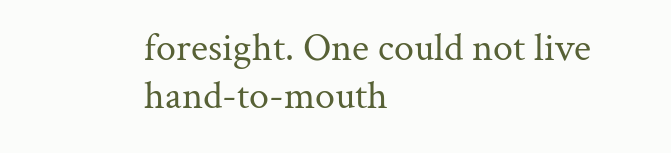foresight. One could not live hand-to-mouth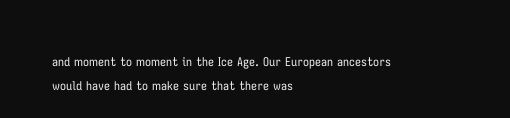and moment to moment in the Ice Age. Our European ancestors would have had to make sure that there was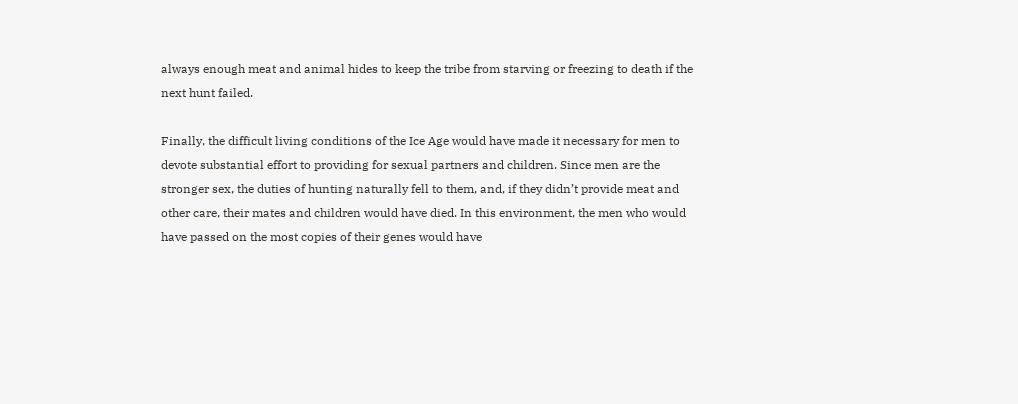always enough meat and animal hides to keep the tribe from starving or freezing to death if the next hunt failed.

Finally, the difficult living conditions of the Ice Age would have made it necessary for men to devote substantial effort to providing for sexual partners and children. Since men are the stronger sex, the duties of hunting naturally fell to them, and, if they didn’t provide meat and other care, their mates and children would have died. In this environment, the men who would have passed on the most copies of their genes would have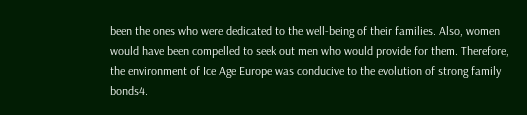been the ones who were dedicated to the well-being of their families. Also, women would have been compelled to seek out men who would provide for them. Therefore, the environment of Ice Age Europe was conducive to the evolution of strong family bonds4.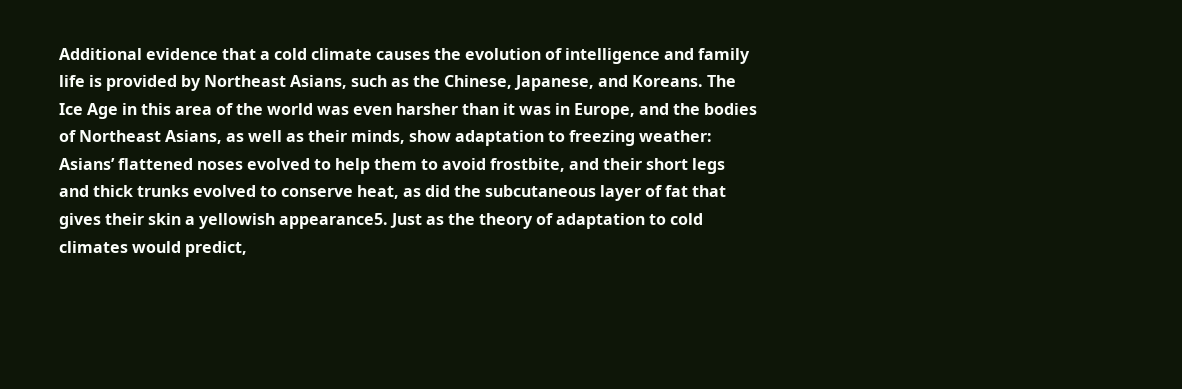Additional evidence that a cold climate causes the evolution of intelligence and family life is provided by Northeast Asians, such as the Chinese, Japanese, and Koreans. The Ice Age in this area of the world was even harsher than it was in Europe, and the bodies of Northeast Asians, as well as their minds, show adaptation to freezing weather: Asians’ flattened noses evolved to help them to avoid frostbite, and their short legs and thick trunks evolved to conserve heat, as did the subcutaneous layer of fat that gives their skin a yellowish appearance5. Just as the theory of adaptation to cold climates would predict,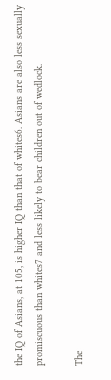the IQ of Asians, at 105, is higher IQ than that of whites6. Asians are also less sexually promiscuous than whites7 and less likely to bear children out of wedlock.

The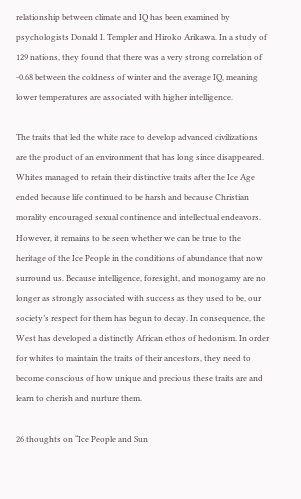relationship between climate and IQ has been examined by psychologists Donald I. Templer and Hiroko Arikawa. In a study of 129 nations, they found that there was a very strong correlation of -0.68 between the coldness of winter and the average IQ, meaning lower temperatures are associated with higher intelligence.

The traits that led the white race to develop advanced civilizations are the product of an environment that has long since disappeared. Whites managed to retain their distinctive traits after the Ice Age ended because life continued to be harsh and because Christian morality encouraged sexual continence and intellectual endeavors. However, it remains to be seen whether we can be true to the heritage of the Ice People in the conditions of abundance that now surround us. Because intelligence, foresight, and monogamy are no longer as strongly associated with success as they used to be, our society’s respect for them has begun to decay. In consequence, the West has developed a distinctly African ethos of hedonism. In order for whites to maintain the traits of their ancestors, they need to become conscious of how unique and precious these traits are and learn to cherish and nurture them.

26 thoughts on “Ice People and Sun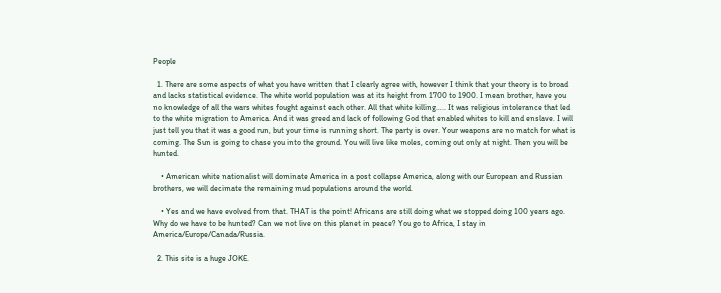People

  1. There are some aspects of what you have written that I clearly agree with, however I think that your theory is to broad and lacks statistical evidence. The white world population was at its height from 1700 to 1900. I mean brother, have you no knowledge of all the wars whites fought against each other. All that white killing….. It was religious intolerance that led to the white migration to America. And it was greed and lack of following God that enabled whites to kill and enslave. I will just tell you that it was a good run, but your time is running short. The party is over. Your weapons are no match for what is coming. The Sun is going to chase you into the ground. You will live like moles, coming out only at night. Then you will be hunted.

    • American white nationalist will dominate America in a post collapse America, along with our European and Russian brothers, we will decimate the remaining mud populations around the world.

    • Yes and we have evolved from that. THAT is the point! Africans are still doing what we stopped doing 100 years ago. Why do we have to be hunted? Can we not live on this planet in peace? You go to Africa, I stay in America/Europe/Canada/Russia.

  2. This site is a huge JOKE.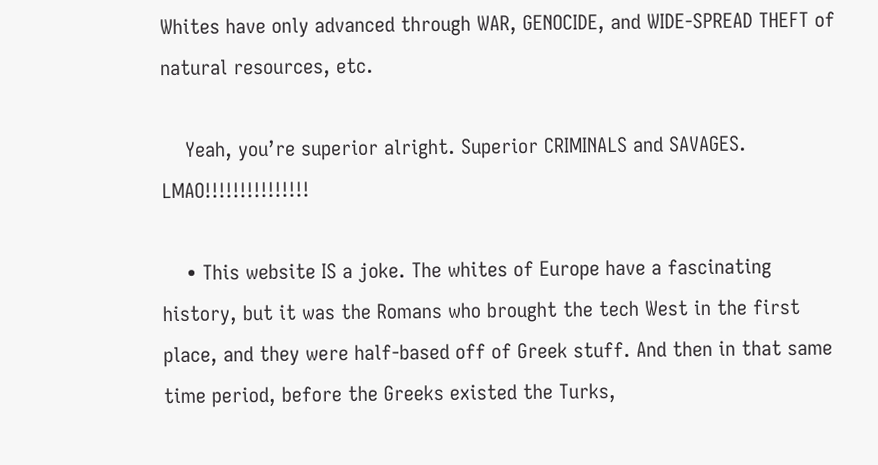Whites have only advanced through WAR, GENOCIDE, and WIDE-SPREAD THEFT of natural resources, etc.

    Yeah, you’re superior alright. Superior CRIMINALS and SAVAGES. LMAO!!!!!!!!!!!!!!!

    • This website IS a joke. The whites of Europe have a fascinating history, but it was the Romans who brought the tech West in the first place, and they were half-based off of Greek stuff. And then in that same time period, before the Greeks existed the Turks,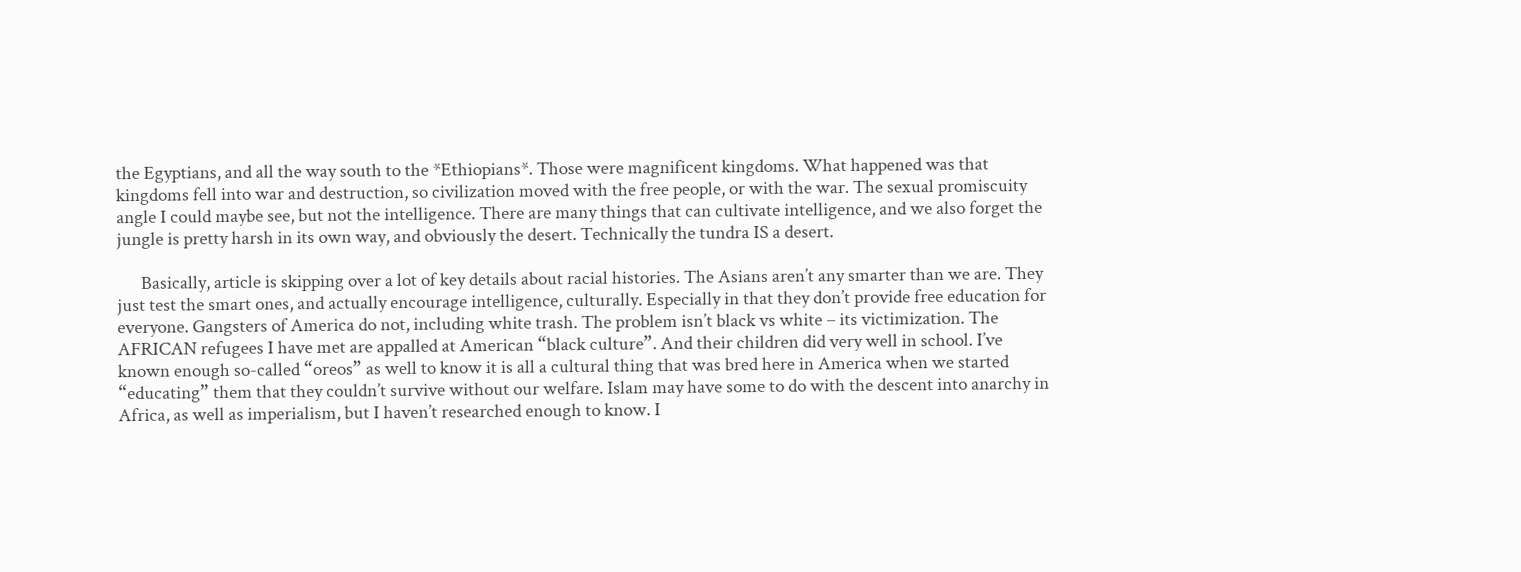the Egyptians, and all the way south to the *Ethiopians*. Those were magnificent kingdoms. What happened was that kingdoms fell into war and destruction, so civilization moved with the free people, or with the war. The sexual promiscuity angle I could maybe see, but not the intelligence. There are many things that can cultivate intelligence, and we also forget the jungle is pretty harsh in its own way, and obviously the desert. Technically the tundra IS a desert.

      Basically, article is skipping over a lot of key details about racial histories. The Asians aren’t any smarter than we are. They just test the smart ones, and actually encourage intelligence, culturally. Especially in that they don’t provide free education for everyone. Gangsters of America do not, including white trash. The problem isn’t black vs white – its victimization. The AFRICAN refugees I have met are appalled at American “black culture”. And their children did very well in school. I’ve known enough so-called “oreos” as well to know it is all a cultural thing that was bred here in America when we started “educating” them that they couldn’t survive without our welfare. Islam may have some to do with the descent into anarchy in Africa, as well as imperialism, but I haven’t researched enough to know. I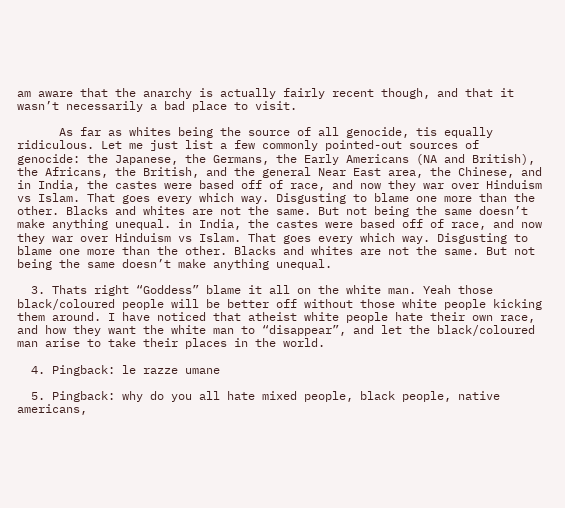am aware that the anarchy is actually fairly recent though, and that it wasn’t necessarily a bad place to visit.

      As far as whites being the source of all genocide, tis equally ridiculous. Let me just list a few commonly pointed-out sources of genocide: the Japanese, the Germans, the Early Americans (NA and British), the Africans, the British, and the general Near East area, the Chinese, and in India, the castes were based off of race, and now they war over Hinduism vs Islam. That goes every which way. Disgusting to blame one more than the other. Blacks and whites are not the same. But not being the same doesn’t make anything unequal. in India, the castes were based off of race, and now they war over Hinduism vs Islam. That goes every which way. Disgusting to blame one more than the other. Blacks and whites are not the same. But not being the same doesn’t make anything unequal.

  3. Thats right “Goddess” blame it all on the white man. Yeah those black/coloured people will be better off without those white people kicking them around. I have noticed that atheist white people hate their own race, and how they want the white man to “disappear”, and let the black/coloured man arise to take their places in the world.

  4. Pingback: le razze umane

  5. Pingback: why do you all hate mixed people, black people, native americans,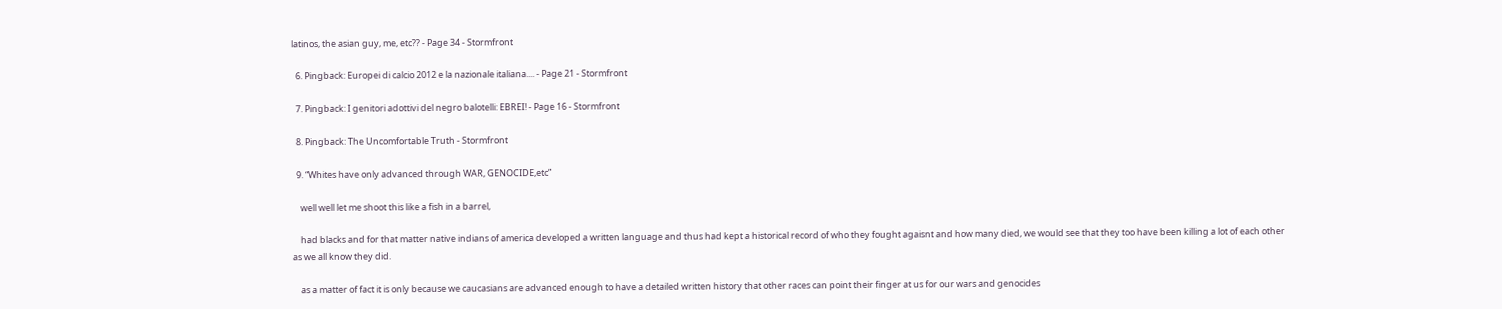latinos, the asian guy, me, etc?? - Page 34 - Stormfront

  6. Pingback: Europei di calcio 2012 e la nazionale italiana.... - Page 21 - Stormfront

  7. Pingback: I genitori adottivi del negro balotelli: EBREI! - Page 16 - Stormfront

  8. Pingback: The Uncomfortable Truth - Stormfront

  9. “Whites have only advanced through WAR, GENOCIDE,etc”

    well well let me shoot this like a fish in a barrel,

    had blacks and for that matter native indians of america developed a written language and thus had kept a historical record of who they fought agaisnt and how many died, we would see that they too have been killing a lot of each other as we all know they did.

    as a matter of fact it is only because we caucasians are advanced enough to have a detailed written history that other races can point their finger at us for our wars and genocides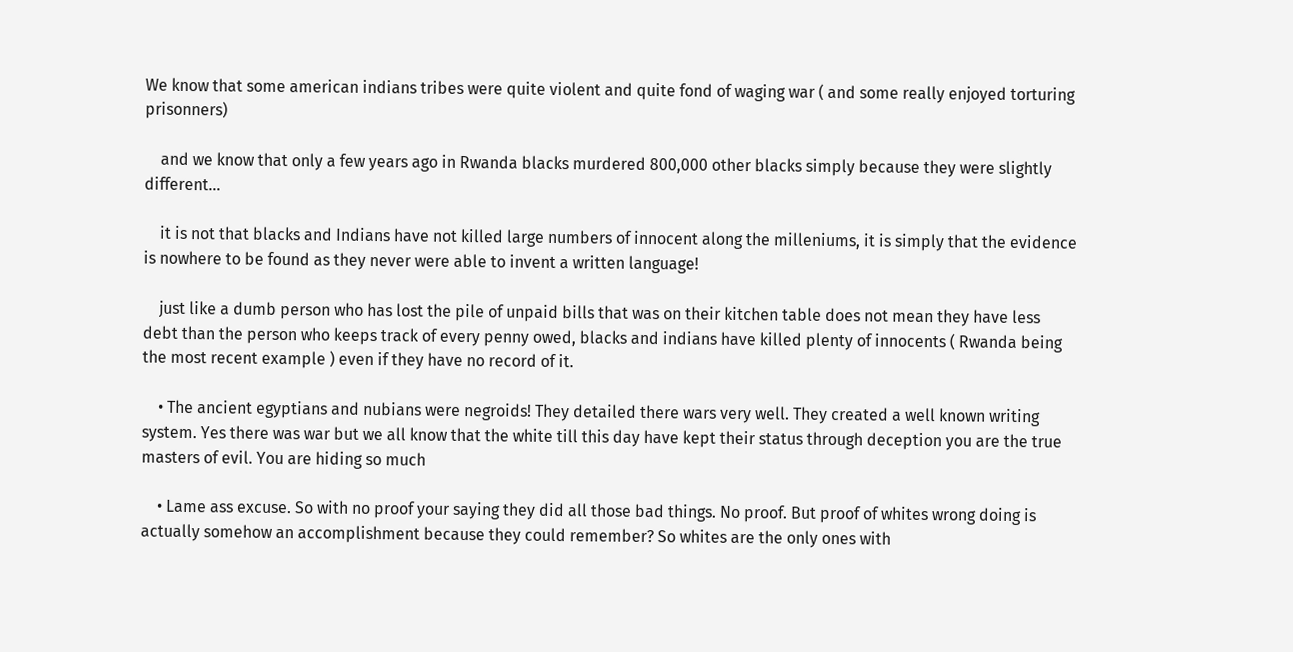We know that some american indians tribes were quite violent and quite fond of waging war ( and some really enjoyed torturing prisonners)

    and we know that only a few years ago in Rwanda blacks murdered 800,000 other blacks simply because they were slightly different…

    it is not that blacks and Indians have not killed large numbers of innocent along the milleniums, it is simply that the evidence is nowhere to be found as they never were able to invent a written language!

    just like a dumb person who has lost the pile of unpaid bills that was on their kitchen table does not mean they have less debt than the person who keeps track of every penny owed, blacks and indians have killed plenty of innocents ( Rwanda being the most recent example ) even if they have no record of it.

    • The ancient egyptians and nubians were negroids! They detailed there wars very well. They created a well known writing system. Yes there was war but we all know that the white till this day have kept their status through deception you are the true masters of evil. You are hiding so much

    • Lame ass excuse. So with no proof your saying they did all those bad things. No proof. But proof of whites wrong doing is actually somehow an accomplishment because they could remember? So whites are the only ones with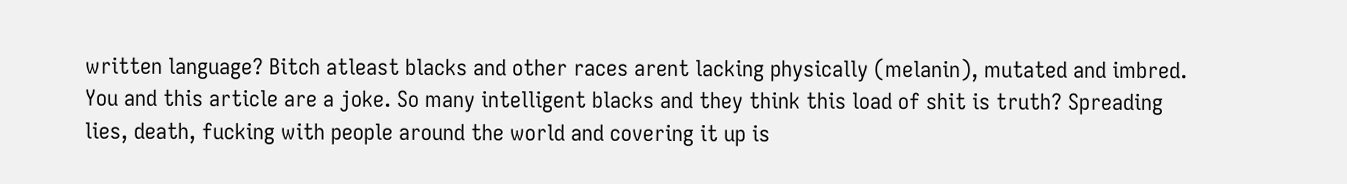written language? Bitch atleast blacks and other races arent lacking physically (melanin), mutated and imbred. You and this article are a joke. So many intelligent blacks and they think this load of shit is truth? Spreading lies, death, fucking with people around the world and covering it up is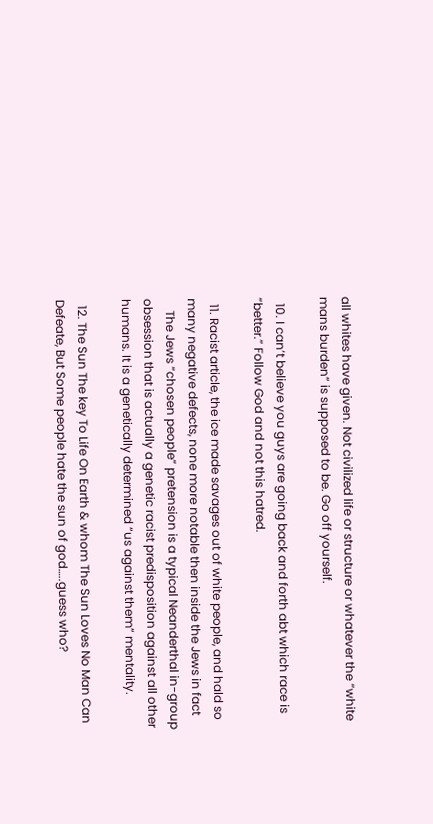all whites have given. Not civilized life or structure or whatever the “white mans burden” is supposed to be. Go off yourself.

  10. I can’t believe you guys are going back and forth abt which race is “better.” Follow God and not this hatred.

  11. Racist article, the ice made savages out of white people, and hald so many negative defects, none more notable then inside the Jews in fact
    The Jews “chosen people” pretension is a typical Neanderthal in-group obsession that is actually a genetic racist predisposition against all other humans. It is a genetically determined “us against them” mentality.

  12. The Sun The key To Life On Earth & whom The Sun Loves No Man Can Defeate, But Some people hate the sun of god…..guess who?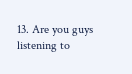13. Are you guys listening to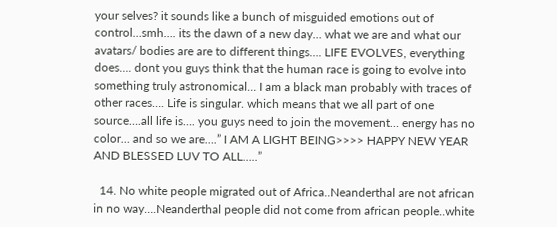your selves? it sounds like a bunch of misguided emotions out of control…smh…. its the dawn of a new day… what we are and what our avatars/ bodies are are to different things…. LIFE EVOLVES, everything does…. dont you guys think that the human race is going to evolve into something truly astronomical… I am a black man probably with traces of other races…. Life is singular. which means that we all part of one source….all life is…. you guys need to join the movement… energy has no color… and so we are….” I AM A LIGHT BEING>>>> HAPPY NEW YEAR AND BLESSED LUV TO ALL…..”

  14. No white people migrated out of Africa..Neanderthal are not african in no way….Neanderthal people did not come from african people..white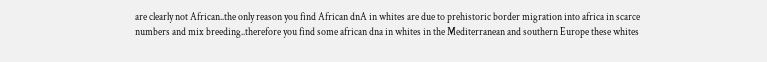are clearly not African..the only reason you find African dnA in whites are due to prehistoric border migration into africa in scarce numbers and mix breeding..therefore you find some african dna in whites in the Mediterranean and southern Europe these whites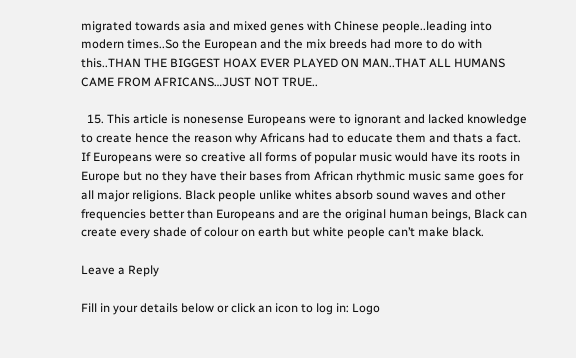migrated towards asia and mixed genes with Chinese people..leading into modern times..So the European and the mix breeds had more to do with this..THAN THE BIGGEST HOAX EVER PLAYED ON MAN..THAT ALL HUMANS CAME FROM AFRICANS…JUST NOT TRUE..

  15. This article is nonesense Europeans were to ignorant and lacked knowledge to create hence the reason why Africans had to educate them and thats a fact. If Europeans were so creative all forms of popular music would have its roots in Europe but no they have their bases from African rhythmic music same goes for all major religions. Black people unlike whites absorb sound waves and other frequencies better than Europeans and are the original human beings, Black can create every shade of colour on earth but white people can’t make black.

Leave a Reply

Fill in your details below or click an icon to log in: Logo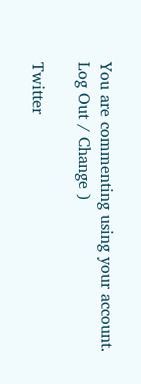You are commenting using your account. Log Out / Change )

Twitter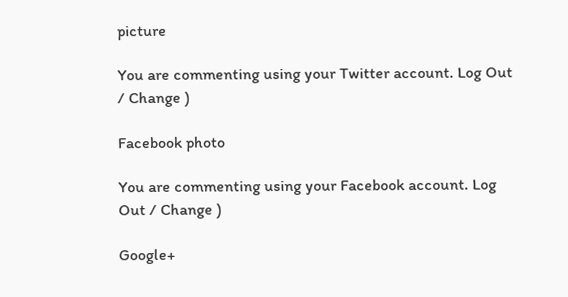picture

You are commenting using your Twitter account. Log Out / Change )

Facebook photo

You are commenting using your Facebook account. Log Out / Change )

Google+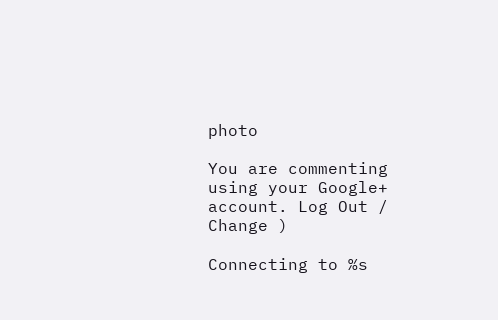photo

You are commenting using your Google+ account. Log Out / Change )

Connecting to %s